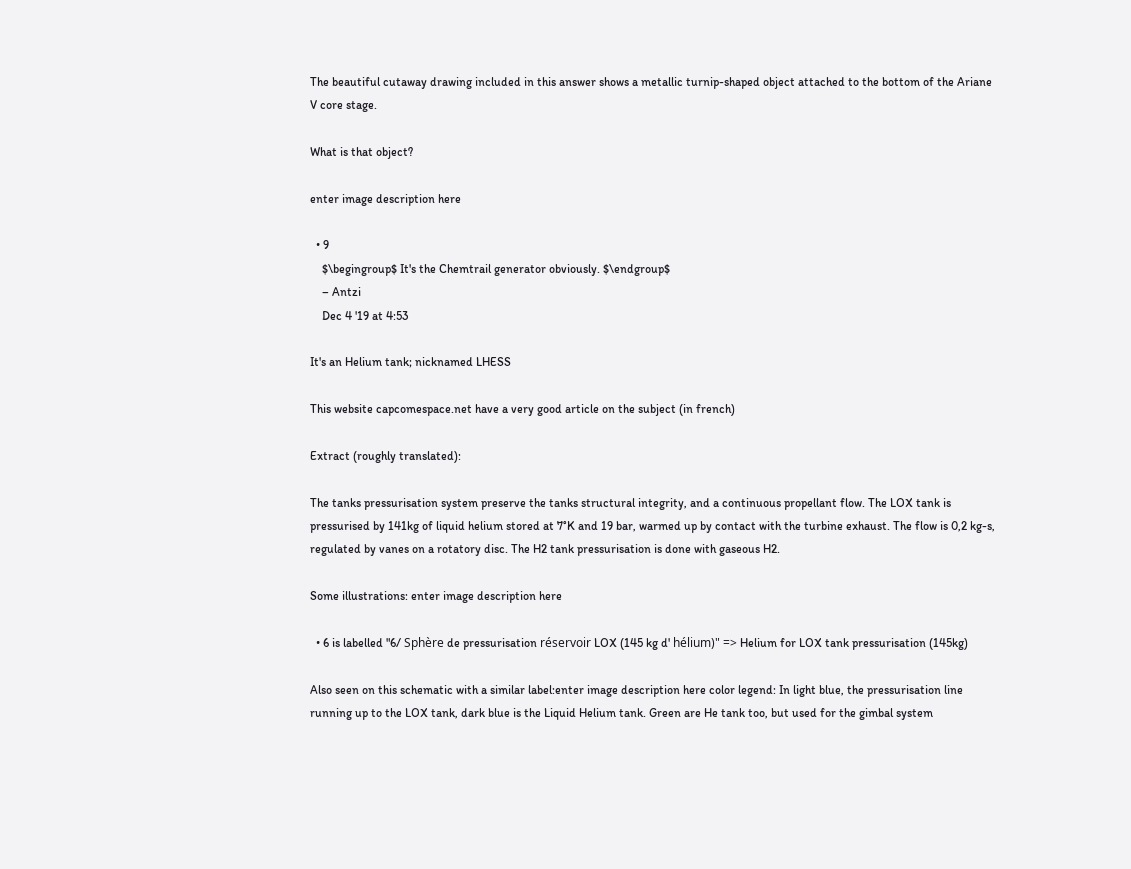The beautiful cutaway drawing included in this answer shows a metallic turnip-shaped object attached to the bottom of the Ariane V core stage.

What is that object?

enter image description here

  • 9
    $\begingroup$ It's the Chemtrail generator obviously. $\endgroup$
    – Antzi
    Dec 4 '19 at 4:53

It's an Helium tank; nicknamed LHESS

This website capcomespace.net have a very good article on the subject (in french)

Extract (roughly translated):

The tanks pressurisation system preserve the tanks structural integrity, and a continuous propellant flow. The LOX tank is pressurised by 141kg of liquid helium stored at 7°K and 19 bar, warmed up by contact with the turbine exhaust. The flow is 0,2 kg-s, regulated by vanes on a rotatory disc. The H2 tank pressurisation is done with gaseous H2.

Some illustrations: enter image description here

  • 6 is labelled "6/ Sphère de pressurisation réservoir LOX (145 kg d' hélium)" => Helium for LOX tank pressurisation (145kg)

Also seen on this schematic with a similar label:enter image description here color legend: In light blue, the pressurisation line running up to the LOX tank, dark blue is the Liquid Helium tank. Green are He tank too, but used for the gimbal system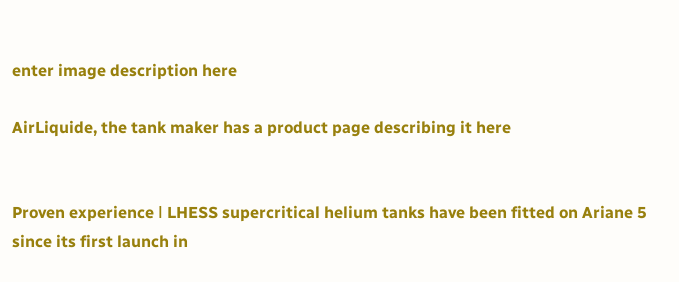enter image description here

AirLiquide, the tank maker has a product page describing it here


Proven experience ǀ LHESS supercritical helium tanks have been fitted on Ariane 5 since its first launch in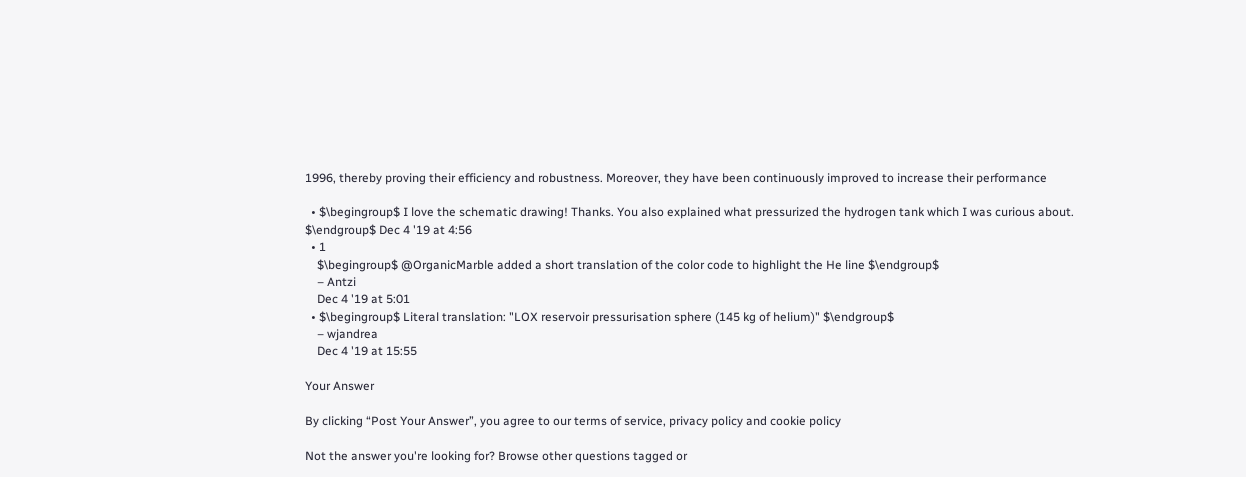1996, thereby proving their efficiency and robustness. Moreover, they have been continuously improved to increase their performance

  • $\begingroup$ I love the schematic drawing! Thanks. You also explained what pressurized the hydrogen tank which I was curious about. $\endgroup$ Dec 4 '19 at 4:56
  • 1
    $\begingroup$ @OrganicMarble added a short translation of the color code to highlight the He line $\endgroup$
    – Antzi
    Dec 4 '19 at 5:01
  • $\begingroup$ Literal translation: "LOX reservoir pressurisation sphere (145 kg of helium)" $\endgroup$
    – wjandrea
    Dec 4 '19 at 15:55

Your Answer

By clicking “Post Your Answer”, you agree to our terms of service, privacy policy and cookie policy

Not the answer you're looking for? Browse other questions tagged or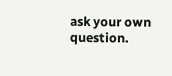ask your own question.